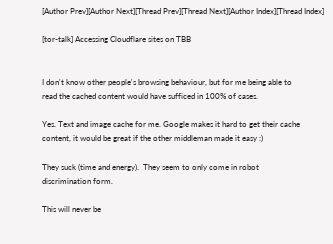[Author Prev][Author Next][Thread Prev][Thread Next][Author Index][Thread Index]

[tor-talk] Accessing Cloudflare sites on TBB


I don't know other people's browsing behaviour, but for me being able to
read the cached content would have sufficed in 100% of cases.

Yes. Text and image cache for me. Google makes it hard to get their cache content, it would be great if the other middleman made it easy :)

They suck (time and energy).  They seem to only come in robot
discrimination form.

This will never be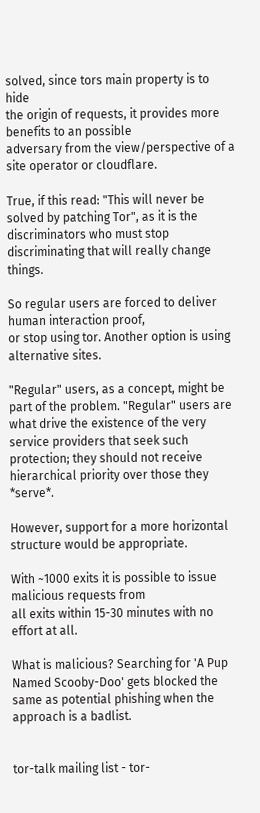solved, since tors main property is to hide
the origin of requests, it provides more benefits to an possible
adversary from the view/perspective of a site operator or cloudflare.

True, if this read: "This will never be solved by patching Tor", as it is the discriminators who must stop discriminating that will really change things.

So regular users are forced to deliver human interaction proof,
or stop using tor. Another option is using alternative sites.

"Regular" users, as a concept, might be part of the problem. "Regular" users are what drive the existence of the very service providers that seek such protection; they should not receive hierarchical priority over those they *serve*.

However, support for a more horizontal structure would be appropriate.

With ~1000 exits it is possible to issue malicious requests from
all exits within 15-30 minutes with no effort at all.

What is malicious? Searching for 'A Pup Named Scooby-Doo' gets blocked the same as potential phishing when the approach is a badlist.


tor-talk mailing list - tor-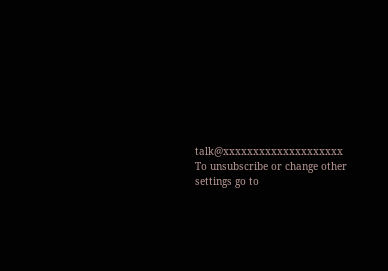talk@xxxxxxxxxxxxxxxxxxxx
To unsubscribe or change other settings go to